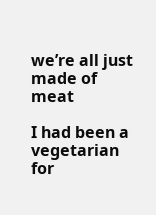we’re all just made of meat

I had been a vegetarian for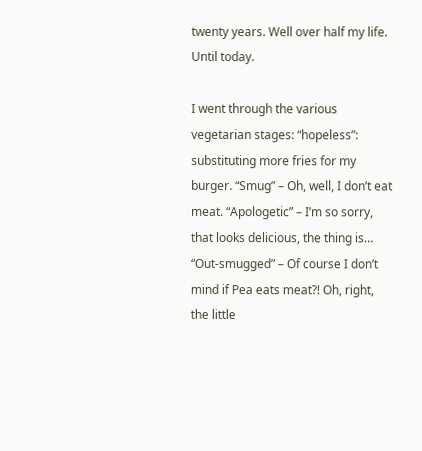twenty years. Well over half my life. Until today.

I went through the various vegetarian stages: “hopeless”: substituting more fries for my burger. “Smug” – Oh, well, I don’t eat meat. “Apologetic” – I’m so sorry, that looks delicious, the thing is… “Out-smugged” – Of course I don’t mind if Pea eats meat?! Oh, right, the little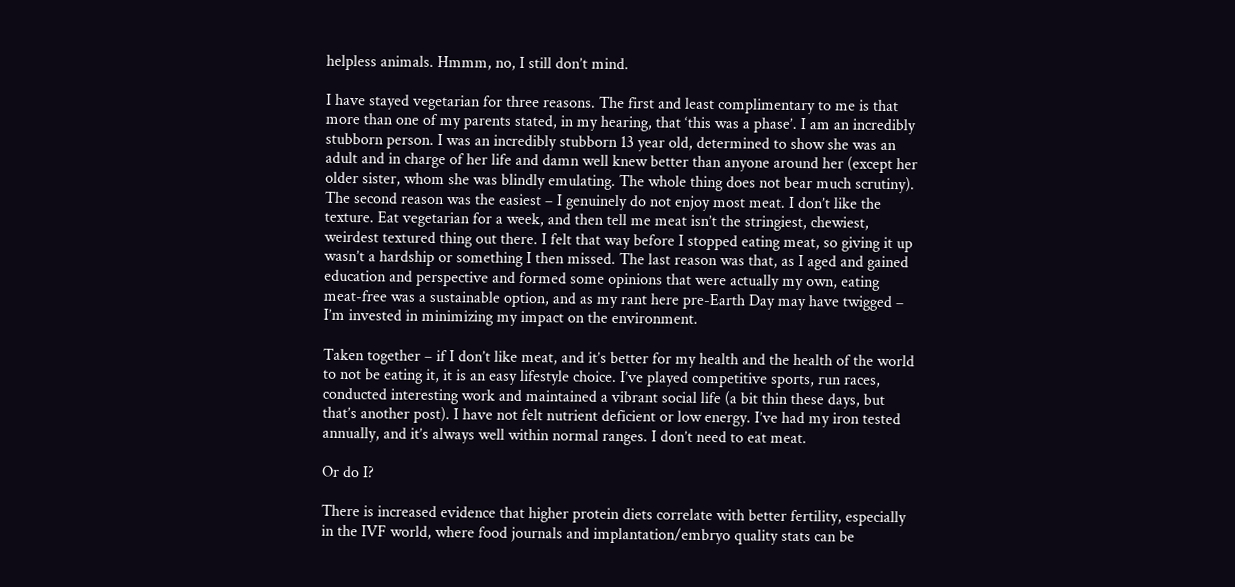helpless animals. Hmmm, no, I still don’t mind.

I have stayed vegetarian for three reasons. The first and least complimentary to me is that more than one of my parents stated, in my hearing, that ‘this was a phase’. I am an incredibly stubborn person. I was an incredibly stubborn 13 year old, determined to show she was an adult and in charge of her life and damn well knew better than anyone around her (except her older sister, whom she was blindly emulating. The whole thing does not bear much scrutiny). The second reason was the easiest – I genuinely do not enjoy most meat. I don’t like the texture. Eat vegetarian for a week, and then tell me meat isn’t the stringiest, chewiest, weirdest textured thing out there. I felt that way before I stopped eating meat, so giving it up wasn’t a hardship or something I then missed. The last reason was that, as I aged and gained education and perspective and formed some opinions that were actually my own, eating meat-free was a sustainable option, and as my rant here pre-Earth Day may have twigged – I’m invested in minimizing my impact on the environment.

Taken together – if I don’t like meat, and it’s better for my health and the health of the world to not be eating it, it is an easy lifestyle choice. I’ve played competitive sports, run races, conducted interesting work and maintained a vibrant social life (a bit thin these days, but that’s another post). I have not felt nutrient deficient or low energy. I’ve had my iron tested annually, and it’s always well within normal ranges. I don’t need to eat meat.

Or do I?

There is increased evidence that higher protein diets correlate with better fertility, especially in the IVF world, where food journals and implantation/embryo quality stats can be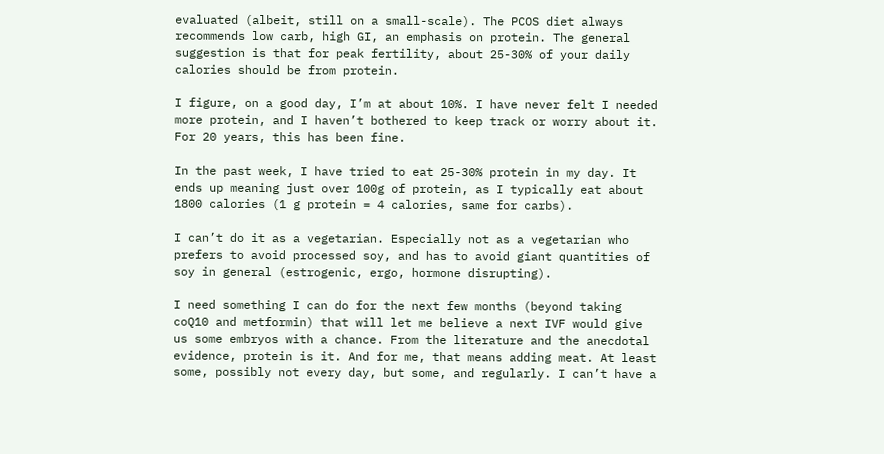evaluated (albeit, still on a small-scale). The PCOS diet always recommends low carb, high GI, an emphasis on protein. The general suggestion is that for peak fertility, about 25-30% of your daily calories should be from protein.

I figure, on a good day, I’m at about 10%. I have never felt I needed more protein, and I haven’t bothered to keep track or worry about it. For 20 years, this has been fine.

In the past week, I have tried to eat 25-30% protein in my day. It ends up meaning just over 100g of protein, as I typically eat about 1800 calories (1 g protein = 4 calories, same for carbs).

I can’t do it as a vegetarian. Especially not as a vegetarian who prefers to avoid processed soy, and has to avoid giant quantities of soy in general (estrogenic, ergo, hormone disrupting).

I need something I can do for the next few months (beyond taking coQ10 and metformin) that will let me believe a next IVF would give us some embryos with a chance. From the literature and the anecdotal evidence, protein is it. And for me, that means adding meat. At least some, possibly not every day, but some, and regularly. I can’t have a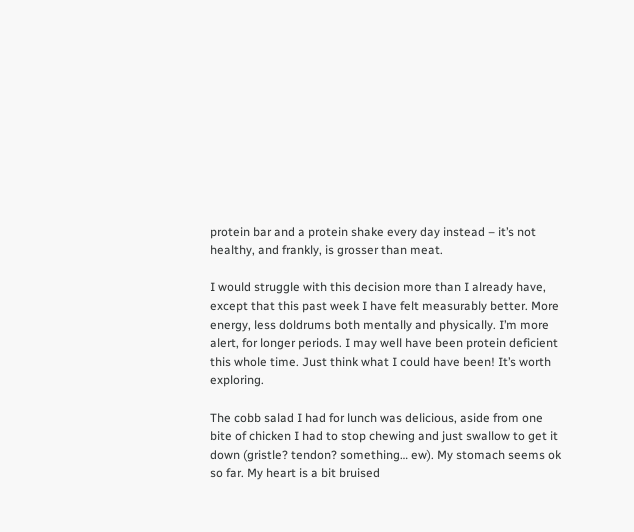protein bar and a protein shake every day instead – it’s not healthy, and frankly, is grosser than meat.

I would struggle with this decision more than I already have, except that this past week I have felt measurably better. More energy, less doldrums both mentally and physically. I’m more alert, for longer periods. I may well have been protein deficient this whole time. Just think what I could have been! It’s worth exploring.

The cobb salad I had for lunch was delicious, aside from one bite of chicken I had to stop chewing and just swallow to get it down (gristle? tendon? something… ew). My stomach seems ok so far. My heart is a bit bruised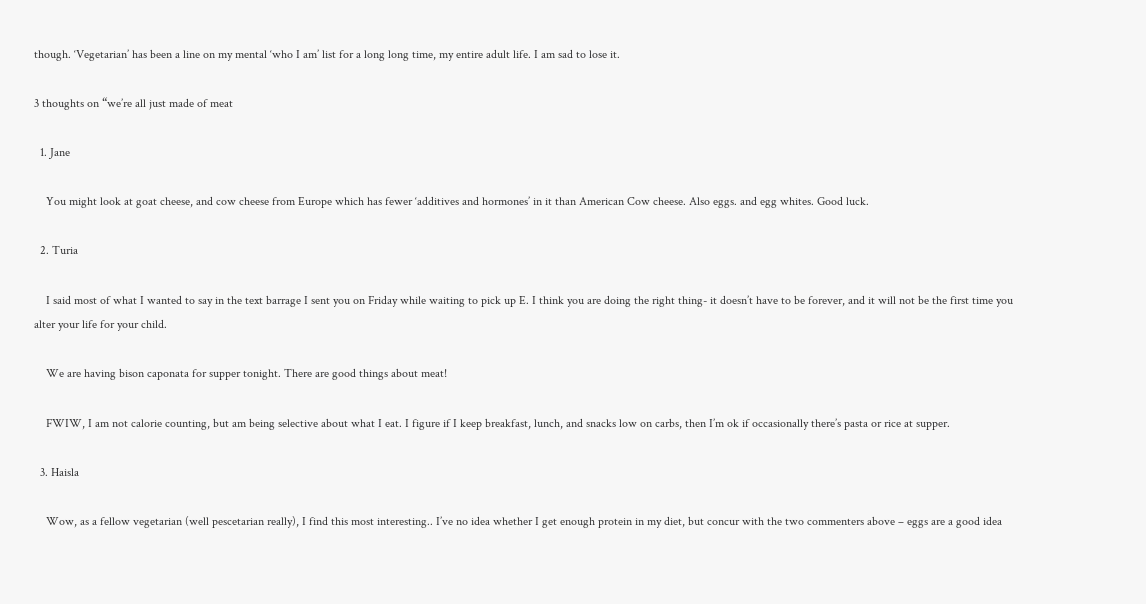though. ‘Vegetarian’ has been a line on my mental ‘who I am’ list for a long long time, my entire adult life. I am sad to lose it.

3 thoughts on “we’re all just made of meat

  1. Jane

    You might look at goat cheese, and cow cheese from Europe which has fewer ‘additives and hormones’ in it than American Cow cheese. Also eggs. and egg whites. Good luck.

  2. Turia

    I said most of what I wanted to say in the text barrage I sent you on Friday while waiting to pick up E. I think you are doing the right thing- it doesn’t have to be forever, and it will not be the first time you alter your life for your child.

    We are having bison caponata for supper tonight. There are good things about meat!

    FWIW, I am not calorie counting, but am being selective about what I eat. I figure if I keep breakfast, lunch, and snacks low on carbs, then I’m ok if occasionally there’s pasta or rice at supper.

  3. Haisla

    Wow, as a fellow vegetarian (well pescetarian really), I find this most interesting.. I’ve no idea whether I get enough protein in my diet, but concur with the two commenters above – eggs are a good idea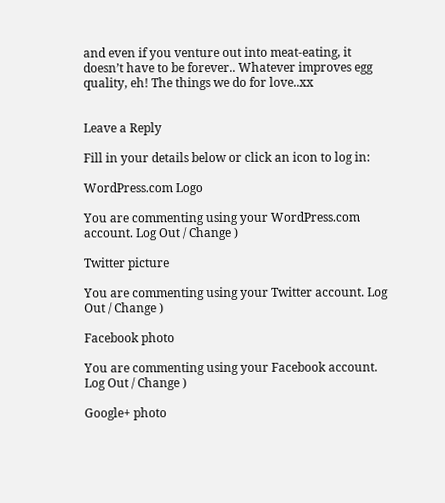and even if you venture out into meat-eating, it doesn’t have to be forever.. Whatever improves egg quality, eh! The things we do for love..xx


Leave a Reply

Fill in your details below or click an icon to log in:

WordPress.com Logo

You are commenting using your WordPress.com account. Log Out / Change )

Twitter picture

You are commenting using your Twitter account. Log Out / Change )

Facebook photo

You are commenting using your Facebook account. Log Out / Change )

Google+ photo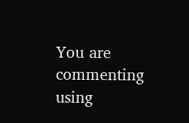You are commenting using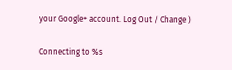your Google+ account. Log Out / Change )

Connecting to %s